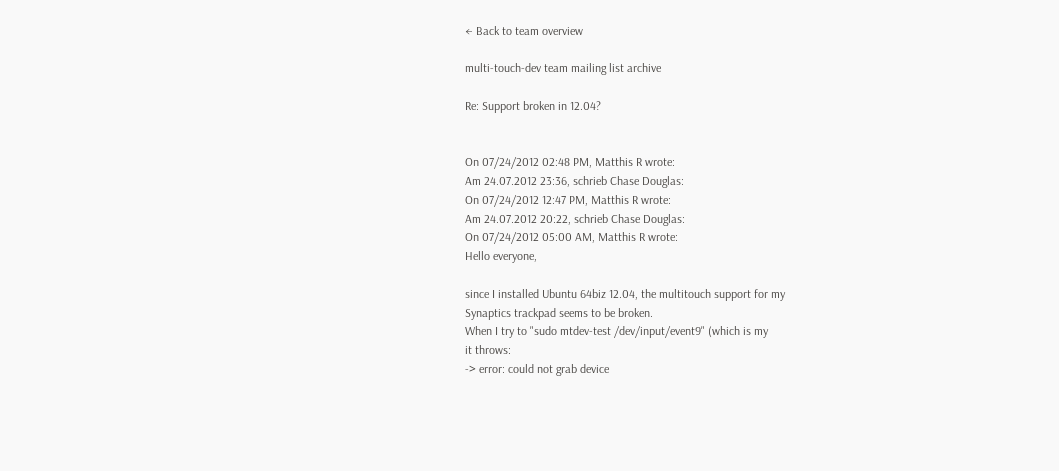← Back to team overview

multi-touch-dev team mailing list archive

Re: Support broken in 12.04?


On 07/24/2012 02:48 PM, Matthis R wrote:
Am 24.07.2012 23:36, schrieb Chase Douglas:
On 07/24/2012 12:47 PM, Matthis R wrote:
Am 24.07.2012 20:22, schrieb Chase Douglas:
On 07/24/2012 05:00 AM, Matthis R wrote:
Hello everyone,

since I installed Ubuntu 64biz 12.04, the multitouch support for my
Synaptics trackpad seems to be broken.
When I try to "sudo mtdev-test /dev/input/event9" (which is my
it throws:
-> error: could not grab device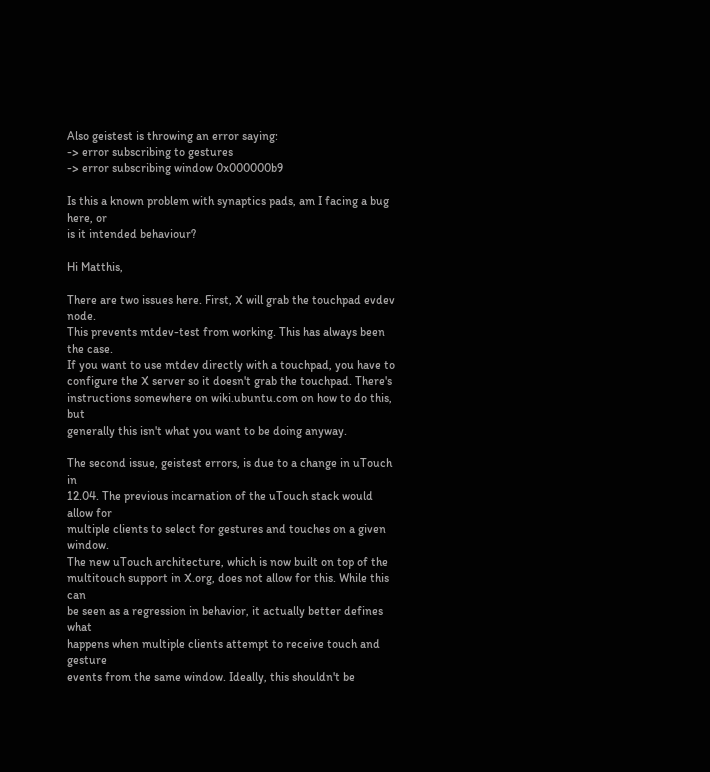Also geistest is throwing an error saying:
-> error subscribing to gestures
-> error subscribing window 0x000000b9

Is this a known problem with synaptics pads, am I facing a bug
here, or
is it intended behaviour?

Hi Matthis,

There are two issues here. First, X will grab the touchpad evdev node.
This prevents mtdev-test from working. This has always been the case.
If you want to use mtdev directly with a touchpad, you have to
configure the X server so it doesn't grab the touchpad. There's
instructions somewhere on wiki.ubuntu.com on how to do this, but
generally this isn't what you want to be doing anyway.

The second issue, geistest errors, is due to a change in uTouch in
12.04. The previous incarnation of the uTouch stack would allow for
multiple clients to select for gestures and touches on a given window.
The new uTouch architecture, which is now built on top of the
multitouch support in X.org, does not allow for this. While this can
be seen as a regression in behavior, it actually better defines what
happens when multiple clients attempt to receive touch and gesture
events from the same window. Ideally, this shouldn't be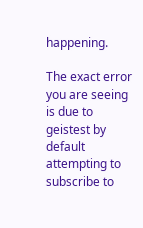happening.

The exact error you are seeing is due to geistest by default
attempting to subscribe to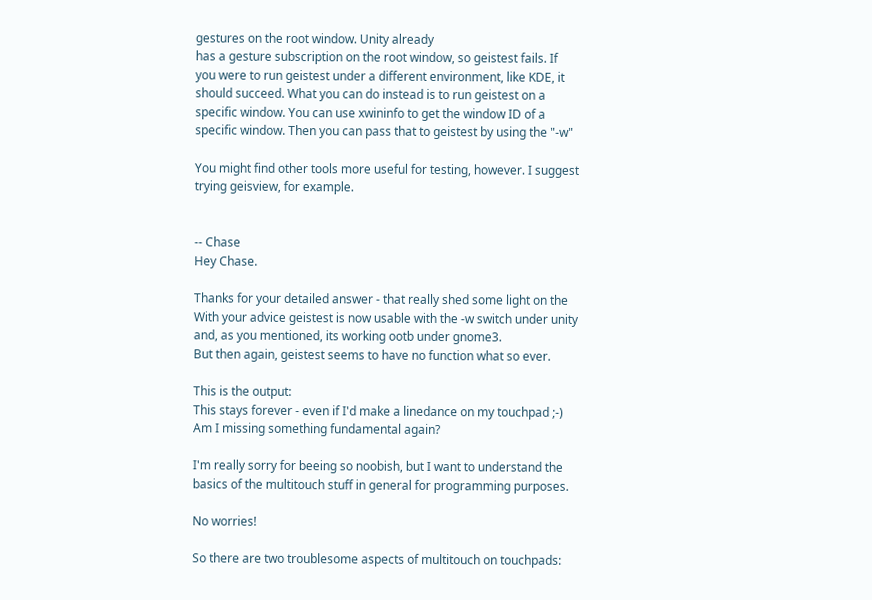gestures on the root window. Unity already
has a gesture subscription on the root window, so geistest fails. If
you were to run geistest under a different environment, like KDE, it
should succeed. What you can do instead is to run geistest on a
specific window. You can use xwininfo to get the window ID of a
specific window. Then you can pass that to geistest by using the "-w"

You might find other tools more useful for testing, however. I suggest
trying geisview, for example.


-- Chase
Hey Chase.

Thanks for your detailed answer - that really shed some light on the
With your advice geistest is now usable with the -w switch under unity
and, as you mentioned, its working ootb under gnome3.
But then again, geistest seems to have no function what so ever.

This is the output:
This stays forever - even if I'd make a linedance on my touchpad ;-)
Am I missing something fundamental again?

I'm really sorry for beeing so noobish, but I want to understand the
basics of the multitouch stuff in general for programming purposes.

No worries!

So there are two troublesome aspects of multitouch on touchpads: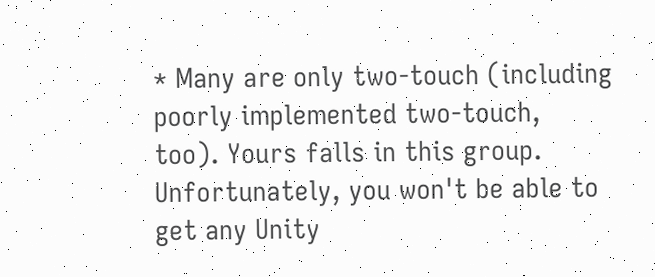* Many are only two-touch (including poorly implemented two-touch,
too). Yours falls in this group. Unfortunately, you won't be able to
get any Unity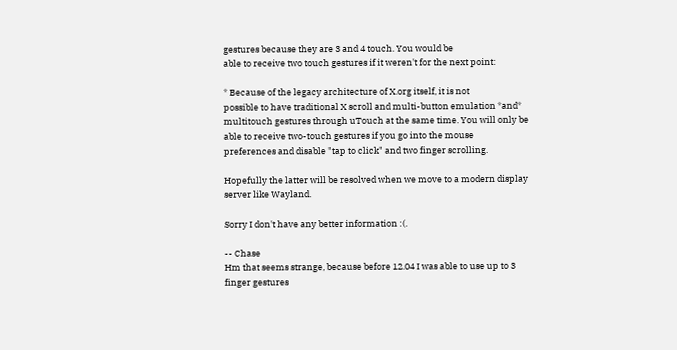gestures because they are 3 and 4 touch. You would be
able to receive two touch gestures if it weren't for the next point:

* Because of the legacy architecture of X.org itself, it is not
possible to have traditional X scroll and multi-button emulation *and*
multitouch gestures through uTouch at the same time. You will only be
able to receive two-touch gestures if you go into the mouse
preferences and disable "tap to click" and two finger scrolling.

Hopefully the latter will be resolved when we move to a modern display
server like Wayland.

Sorry I don't have any better information :(.

-- Chase
Hm that seems strange, because before 12.04 I was able to use up to 3
finger gestures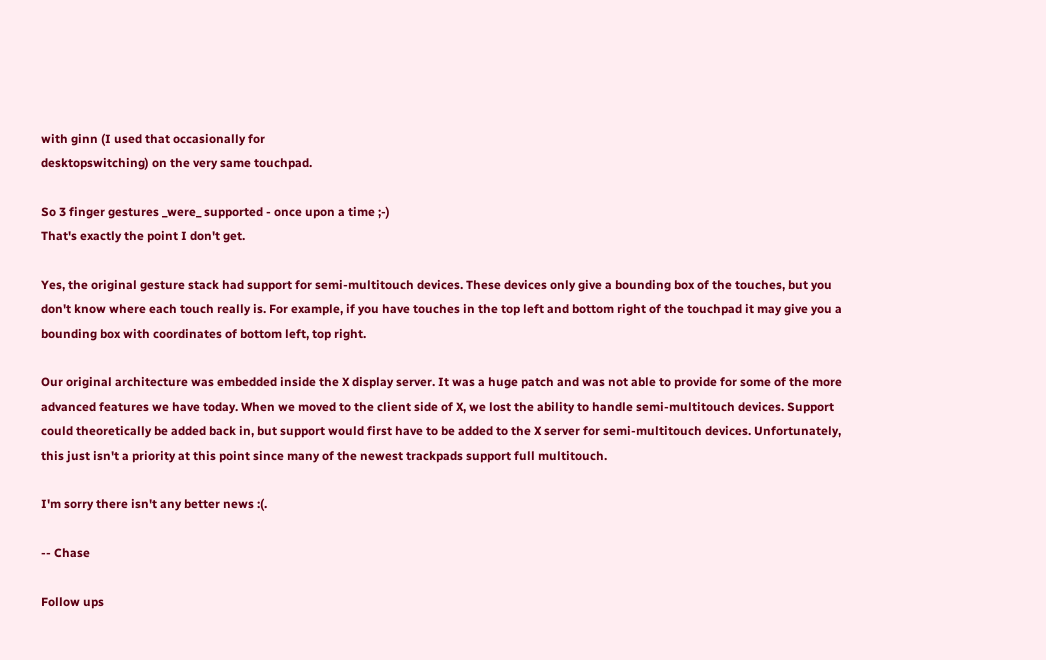with ginn (I used that occasionally for
desktopswitching) on the very same touchpad.

So 3 finger gestures _were_ supported - once upon a time ;-)
That's exactly the point I don't get.

Yes, the original gesture stack had support for semi-multitouch devices. These devices only give a bounding box of the touches, but you don't know where each touch really is. For example, if you have touches in the top left and bottom right of the touchpad it may give you a bounding box with coordinates of bottom left, top right.

Our original architecture was embedded inside the X display server. It was a huge patch and was not able to provide for some of the more advanced features we have today. When we moved to the client side of X, we lost the ability to handle semi-multitouch devices. Support could theoretically be added back in, but support would first have to be added to the X server for semi-multitouch devices. Unfortunately, this just isn't a priority at this point since many of the newest trackpads support full multitouch.

I'm sorry there isn't any better news :(.

-- Chase

Follow ups